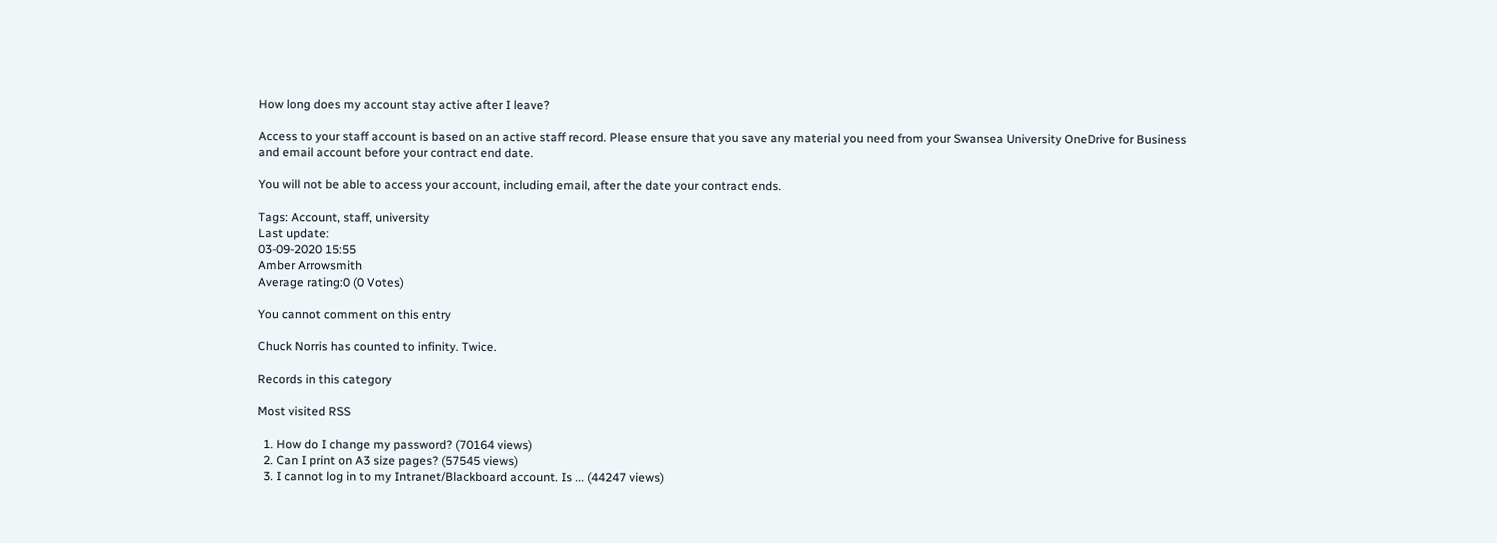How long does my account stay active after I leave?

Access to your staff account is based on an active staff record. Please ensure that you save any material you need from your Swansea University OneDrive for Business and email account before your contract end date.

You will not be able to access your account, including email, after the date your contract ends.

Tags: Account, staff, university
Last update:
03-09-2020 15:55
Amber Arrowsmith
Average rating:0 (0 Votes)

You cannot comment on this entry

Chuck Norris has counted to infinity. Twice.

Records in this category

Most visited RSS

  1. How do I change my password? (70164 views)
  2. Can I print on A3 size pages? (57545 views)
  3. I cannot log in to my Intranet/Blackboard account. Is ... (44247 views)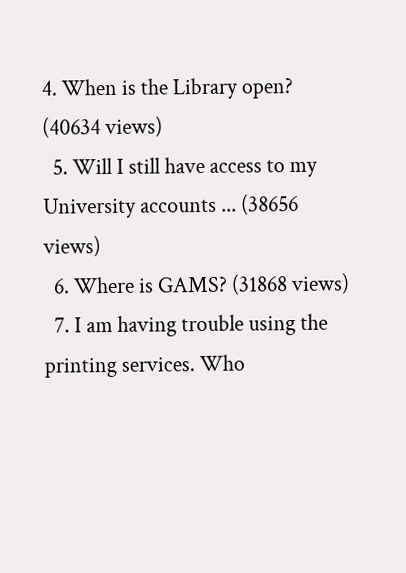4. When is the Library open? (40634 views)
  5. Will I still have access to my University accounts ... (38656 views)
  6. Where is GAMS? (31868 views)
  7. I am having trouble using the printing services. Who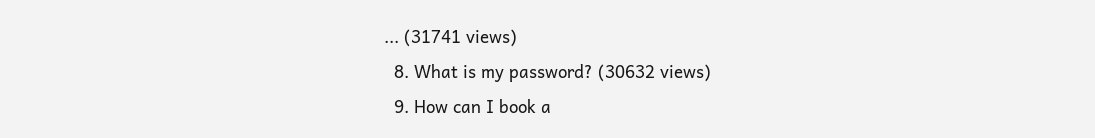... (31741 views)
  8. What is my password? (30632 views)
  9. How can I book a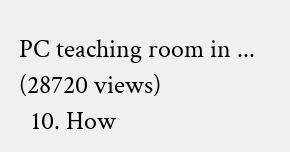PC teaching room in ... (28720 views)
  10. How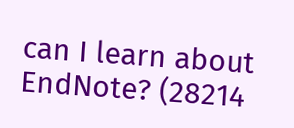can I learn about EndNote? (28214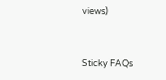views)


Sticky FAQs